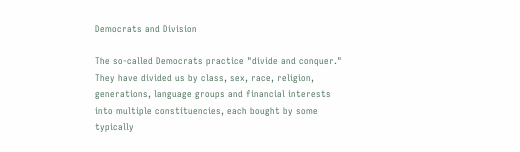Democrats and Division

The so-called Democrats practice "divide and conquer." They have divided us by class, sex, race, religion, generations, language groups and financial interests into multiple constituencies, each bought by some typically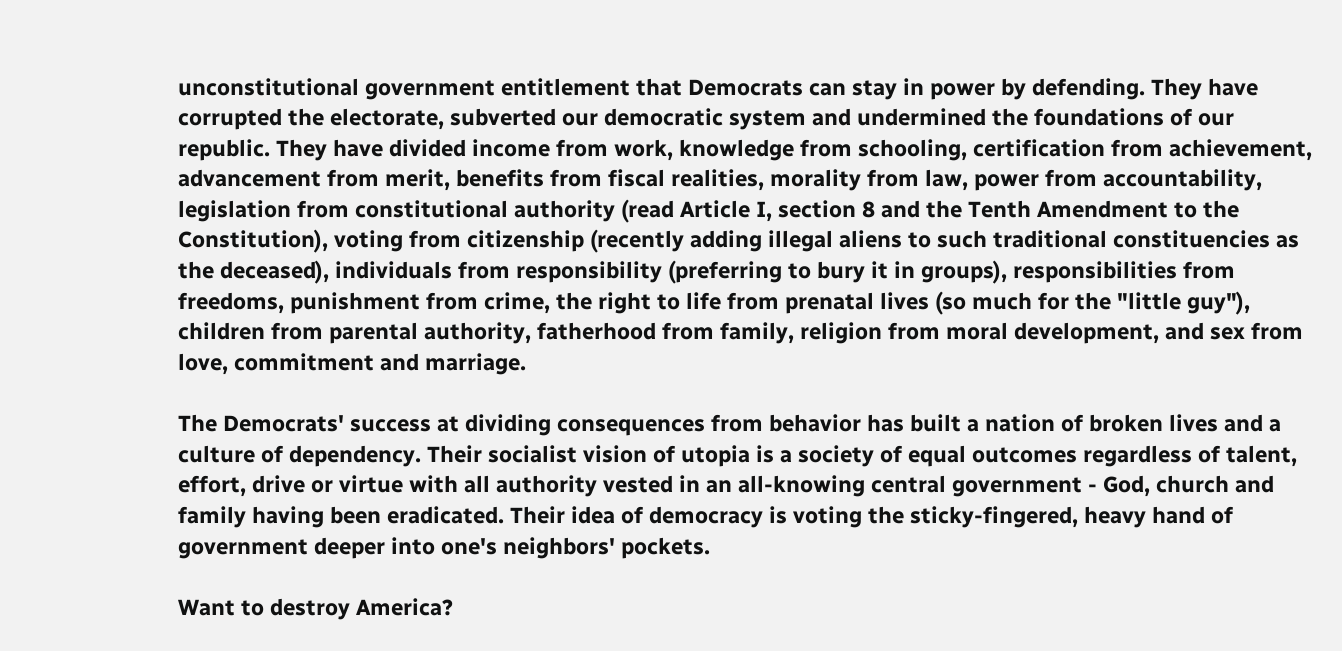unconstitutional government entitlement that Democrats can stay in power by defending. They have corrupted the electorate, subverted our democratic system and undermined the foundations of our republic. They have divided income from work, knowledge from schooling, certification from achievement, advancement from merit, benefits from fiscal realities, morality from law, power from accountability, legislation from constitutional authority (read Article I, section 8 and the Tenth Amendment to the Constitution), voting from citizenship (recently adding illegal aliens to such traditional constituencies as the deceased), individuals from responsibility (preferring to bury it in groups), responsibilities from freedoms, punishment from crime, the right to life from prenatal lives (so much for the "little guy"), children from parental authority, fatherhood from family, religion from moral development, and sex from love, commitment and marriage.

The Democrats' success at dividing consequences from behavior has built a nation of broken lives and a culture of dependency. Their socialist vision of utopia is a society of equal outcomes regardless of talent, effort, drive or virtue with all authority vested in an all-knowing central government - God, church and family having been eradicated. Their idea of democracy is voting the sticky-fingered, heavy hand of government deeper into one's neighbors' pockets.

Want to destroy America?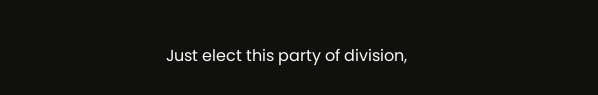Just elect this party of division,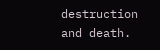destruction and death.